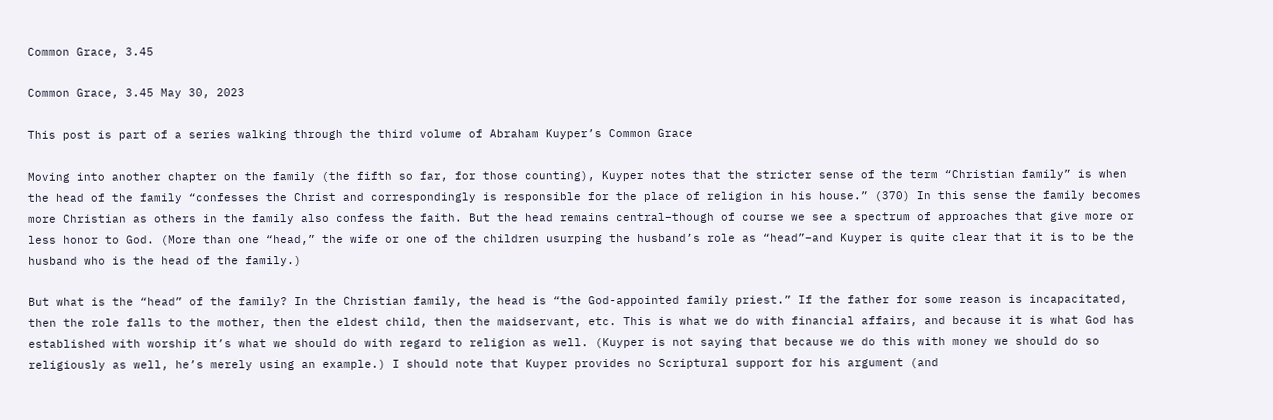Common Grace, 3.45

Common Grace, 3.45 May 30, 2023

This post is part of a series walking through the third volume of Abraham Kuyper’s Common Grace

Moving into another chapter on the family (the fifth so far, for those counting), Kuyper notes that the stricter sense of the term “Christian family” is when the head of the family “confesses the Christ and correspondingly is responsible for the place of religion in his house.” (370) In this sense the family becomes more Christian as others in the family also confess the faith. But the head remains central–though of course we see a spectrum of approaches that give more or less honor to God. (More than one “head,” the wife or one of the children usurping the husband’s role as “head”–and Kuyper is quite clear that it is to be the husband who is the head of the family.)

But what is the “head” of the family? In the Christian family, the head is “the God-appointed family priest.” If the father for some reason is incapacitated, then the role falls to the mother, then the eldest child, then the maidservant, etc. This is what we do with financial affairs, and because it is what God has established with worship it’s what we should do with regard to religion as well. (Kuyper is not saying that because we do this with money we should do so religiously as well, he’s merely using an example.) I should note that Kuyper provides no Scriptural support for his argument (and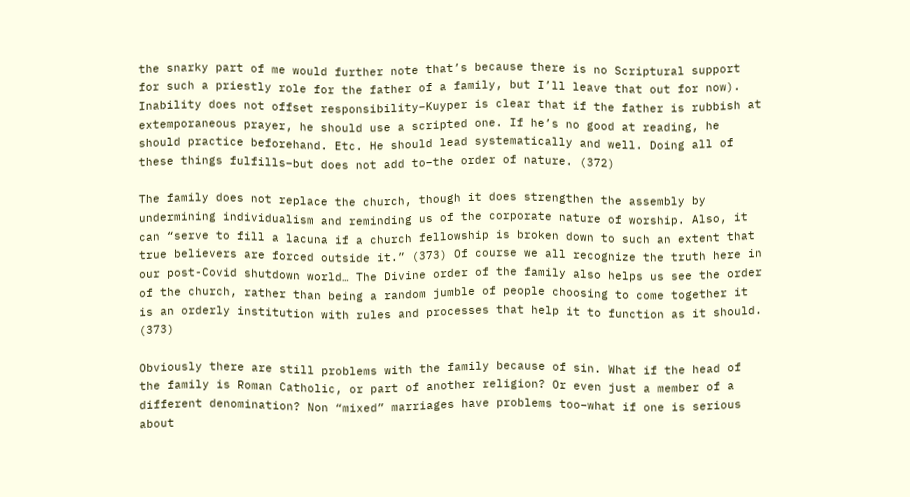the snarky part of me would further note that’s because there is no Scriptural support for such a priestly role for the father of a family, but I’ll leave that out for now). Inability does not offset responsibility–Kuyper is clear that if the father is rubbish at extemporaneous prayer, he should use a scripted one. If he’s no good at reading, he should practice beforehand. Etc. He should lead systematically and well. Doing all of these things fulfills–but does not add to–the order of nature. (372)

The family does not replace the church, though it does strengthen the assembly by undermining individualism and reminding us of the corporate nature of worship. Also, it can “serve to fill a lacuna if a church fellowship is broken down to such an extent that true believers are forced outside it.” (373) Of course we all recognize the truth here in our post-Covid shutdown world… The Divine order of the family also helps us see the order of the church, rather than being a random jumble of people choosing to come together it is an orderly institution with rules and processes that help it to function as it should. (373)

Obviously there are still problems with the family because of sin. What if the head of the family is Roman Catholic, or part of another religion? Or even just a member of a different denomination? Non “mixed” marriages have problems too–what if one is serious about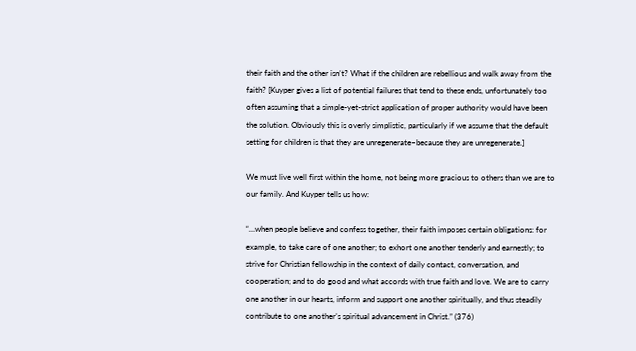their faith and the other isn’t? What if the children are rebellious and walk away from the faith? [Kuyper gives a list of potential failures that tend to these ends, unfortunately too often assuming that a simple-yet-strict application of proper authority would have been the solution. Obviously this is overly simplistic, particularly if we assume that the default setting for children is that they are unregenerate–because they are unregenerate.]

We must live well first within the home, not being more gracious to others than we are to our family. And Kuyper tells us how:

“…when people believe and confess together, their faith imposes certain obligations: for example, to take care of one another; to exhort one another tenderly and earnestly; to strive for Christian fellowship in the context of daily contact, conversation, and cooperation; and to do good and what accords with true faith and love. We are to carry one another in our hearts, inform and support one another spiritually, and thus steadily contribute to one another’s spiritual advancement in Christ.” (376)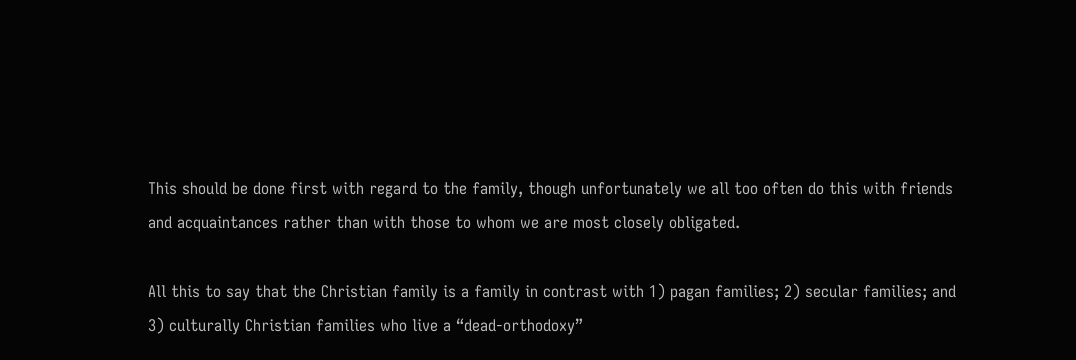This should be done first with regard to the family, though unfortunately we all too often do this with friends and acquaintances rather than with those to whom we are most closely obligated.

All this to say that the Christian family is a family in contrast with 1) pagan families; 2) secular families; and 3) culturally Christian families who live a “dead-orthodoxy”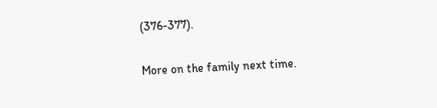(376-377).

More on the family next time.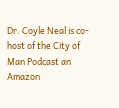Dr. Coyle Neal is co-host of the City of Man Podcast an Amazon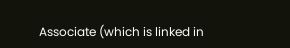Associate (which is linked in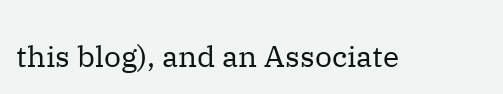this blog), and an Associate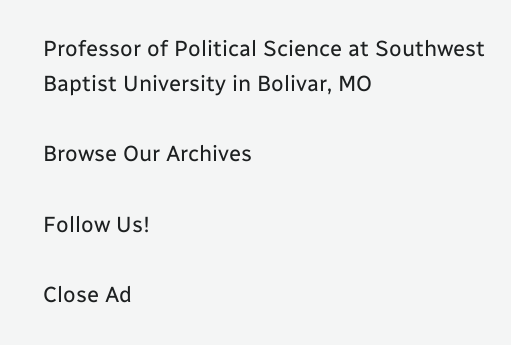Professor of Political Science at Southwest Baptist University in Bolivar, MO

Browse Our Archives

Follow Us!

Close Ad